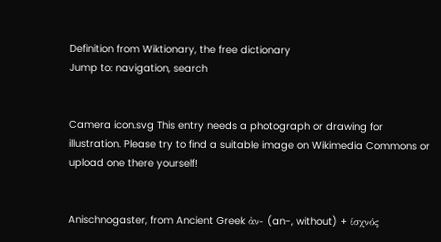Definition from Wiktionary, the free dictionary
Jump to: navigation, search


Camera icon.svg This entry needs a photograph or drawing for illustration. Please try to find a suitable image on Wikimedia Commons or upload one there yourself!


Anischnogaster, from Ancient Greek ἀν- (an-, without) + ίσχνός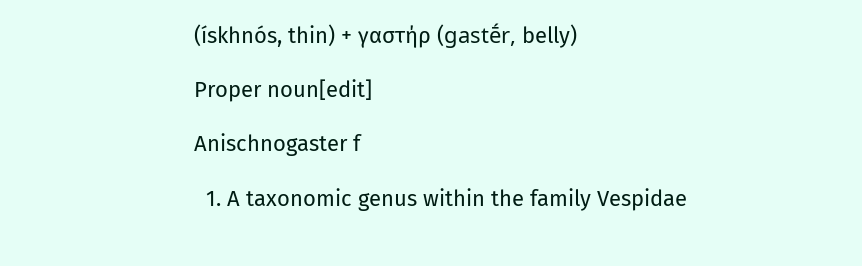(ískhnós, thin) + γαστήρ (gastḗr, belly)

Proper noun[edit]

Anischnogaster f

  1. A taxonomic genus within the family Vespidae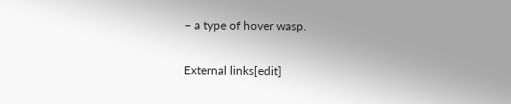– a type of hover wasp.

External links[edit]